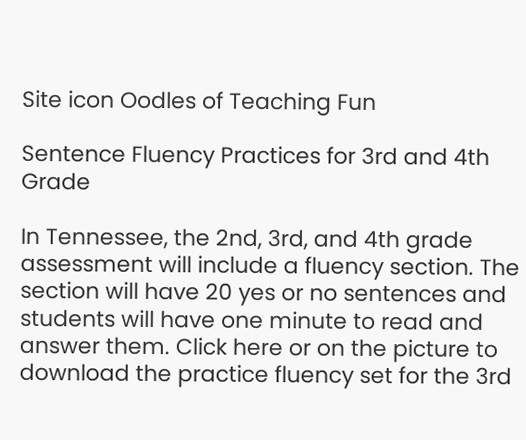Site icon Oodles of Teaching Fun

Sentence Fluency Practices for 3rd and 4th Grade

In Tennessee, the 2nd, 3rd, and 4th grade assessment will include a fluency section. The section will have 20 yes or no sentences and students will have one minute to read and answer them. Click here or on the picture to download the practice fluency set for the 3rd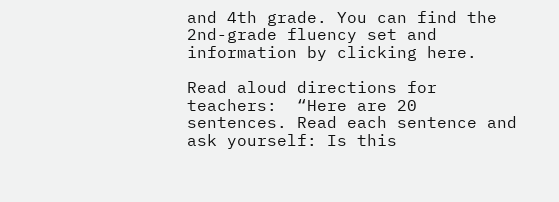and 4th grade. You can find the 2nd-grade fluency set and information by clicking here.

Read aloud directions for teachers:  “Here are 20 sentences. Read each sentence and ask yourself: Is this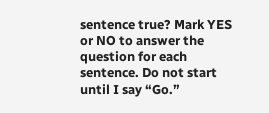sentence true? Mark YES or NO to answer the question for each sentence. Do not start until I say “Go.”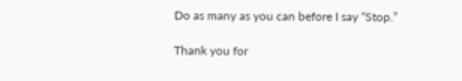Do as many as you can before I say “Stop.”

Thank you for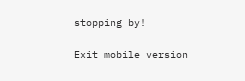stopping by!

Exit mobile version